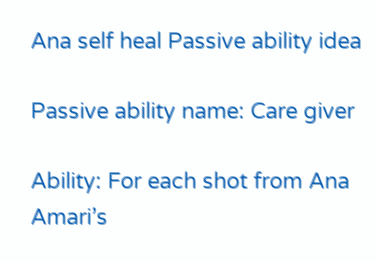Ana self heal Passive ability idea

Passive ability name: Care giver

Ability: For each shot from Ana Amari’s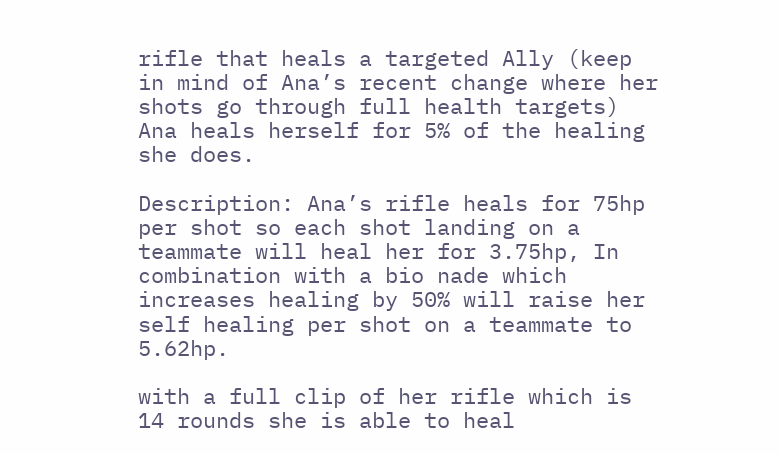rifle that heals a targeted Ally (keep in mind of Ana’s recent change where her shots go through full health targets) Ana heals herself for 5% of the healing she does.

Description: Ana’s rifle heals for 75hp per shot so each shot landing on a teammate will heal her for 3.75hp, In combination with a bio nade which increases healing by 50% will raise her self healing per shot on a teammate to 5.62hp.

with a full clip of her rifle which is 14 rounds she is able to heal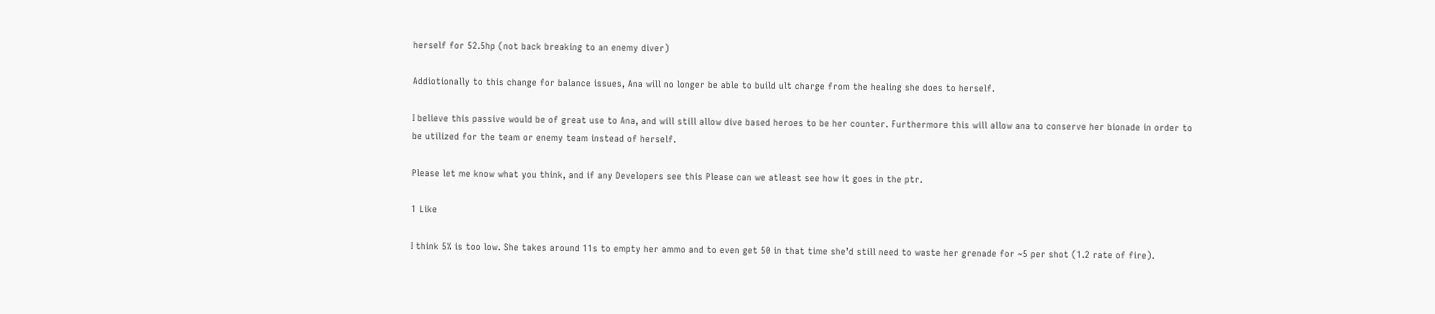herself for 52.5hp (not back breaking to an enemy diver)

Addiotionally to this change for balance issues, Ana will no longer be able to build ult charge from the healing she does to herself.

I believe this passive would be of great use to Ana, and will still allow dive based heroes to be her counter. Furthermore this will allow ana to conserve her bionade in order to be utilized for the team or enemy team instead of herself.

Please let me know what you think, and if any Developers see this Please can we atleast see how it goes in the ptr.

1 Like

I think 5% is too low. She takes around 11s to empty her ammo and to even get 50 in that time she’d still need to waste her grenade for ~5 per shot (1.2 rate of fire).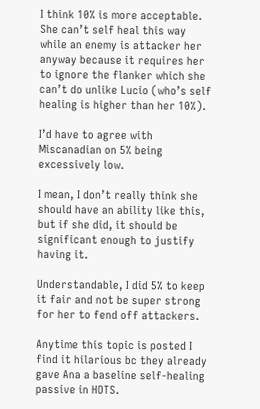I think 10% is more acceptable. She can’t self heal this way while an enemy is attacker her anyway because it requires her to ignore the flanker which she can’t do unlike Lucio (who’s self healing is higher than her 10%).

I’d have to agree with Miscanadian on 5% being excessively low.

I mean, I don’t really think she should have an ability like this, but if she did, it should be significant enough to justify having it.

Understandable, I did 5% to keep it fair and not be super strong for her to fend off attackers.

Anytime this topic is posted I find it hilarious bc they already gave Ana a baseline self-healing passive in HOTS.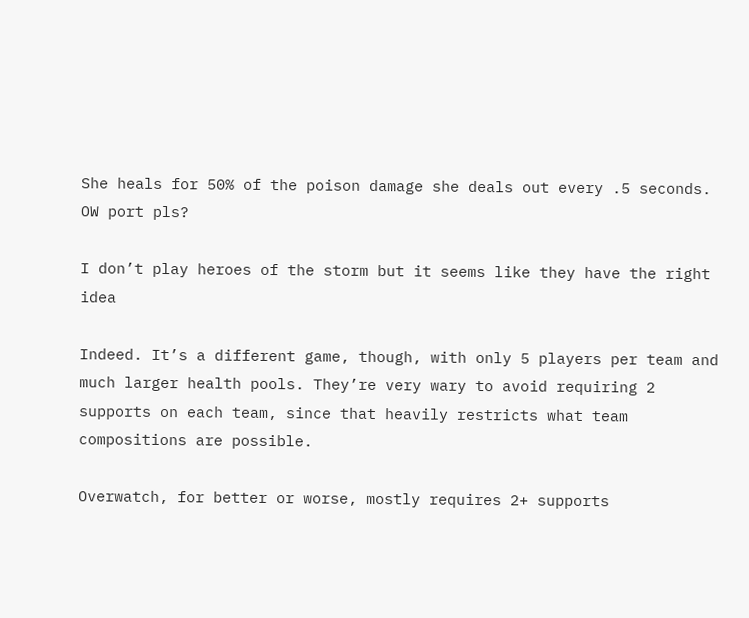She heals for 50% of the poison damage she deals out every .5 seconds. OW port pls?

I don’t play heroes of the storm but it seems like they have the right idea

Indeed. It’s a different game, though, with only 5 players per team and much larger health pools. They’re very wary to avoid requiring 2 supports on each team, since that heavily restricts what team compositions are possible.

Overwatch, for better or worse, mostly requires 2+ supports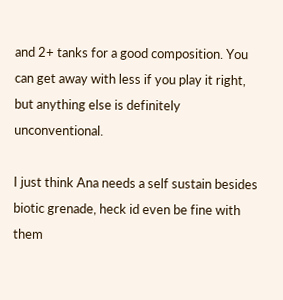and 2+ tanks for a good composition. You can get away with less if you play it right, but anything else is definitely unconventional.

I just think Ana needs a self sustain besides biotic grenade, heck id even be fine with them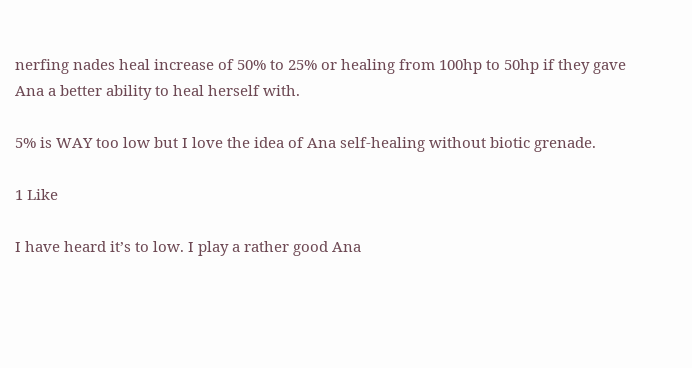nerfing nades heal increase of 50% to 25% or healing from 100hp to 50hp if they gave Ana a better ability to heal herself with.

5% is WAY too low but I love the idea of Ana self-healing without biotic grenade.

1 Like

I have heard it’s to low. I play a rather good Ana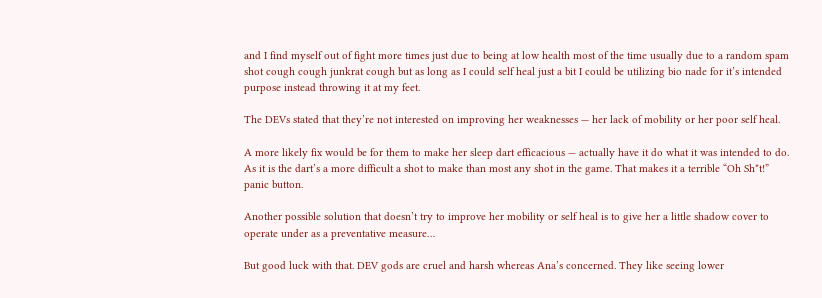and I find myself out of fight more times just due to being at low health most of the time usually due to a random spam shot cough cough junkrat cough but as long as I could self heal just a bit I could be utilizing bio nade for it’s intended purpose instead throwing it at my feet.

The DEVs stated that they’re not interested on improving her weaknesses — her lack of mobility or her poor self heal.

A more likely fix would be for them to make her sleep dart efficacious — actually have it do what it was intended to do. As it is the dart’s a more difficult a shot to make than most any shot in the game. That makes it a terrible “Oh Sh*t!” panic button.

Another possible solution that doesn’t try to improve her mobility or self heal is to give her a little shadow cover to operate under as a preventative measure…

But good luck with that. DEV gods are cruel and harsh whereas Ana’s concerned. They like seeing lower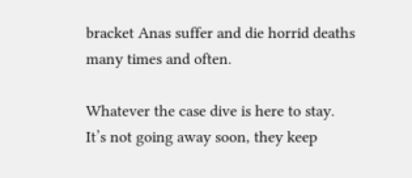bracket Anas suffer and die horrid deaths many times and often.

Whatever the case dive is here to stay. It’s not going away soon, they keep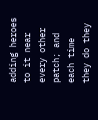adding heroes to it near every other patch; and each time they do they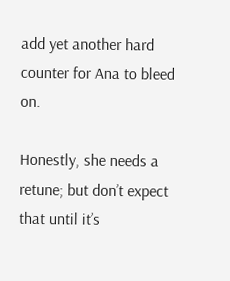add yet another hard counter for Ana to bleed on.

Honestly, she needs a retune; but don’t expect that until it’s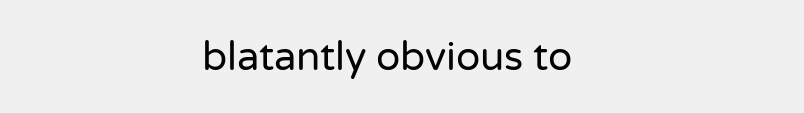blatantly obvious to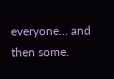everyone… and then some.